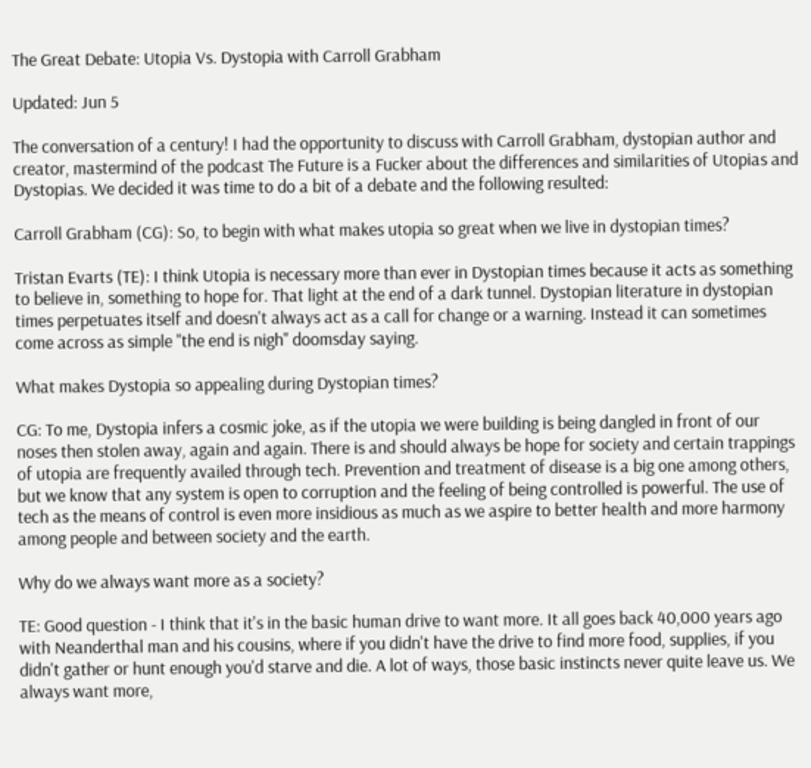The Great Debate: Utopia Vs. Dystopia with Carroll Grabham

Updated: Jun 5

The conversation of a century! I had the opportunity to discuss with Carroll Grabham, dystopian author and creator, mastermind of the podcast The Future is a Fucker about the differences and similarities of Utopias and Dystopias. We decided it was time to do a bit of a debate and the following resulted:

Carroll Grabham (CG): So, to begin with what makes utopia so great when we live in dystopian times?

Tristan Evarts (TE): I think Utopia is necessary more than ever in Dystopian times because it acts as something to believe in, something to hope for. That light at the end of a dark tunnel. Dystopian literature in dystopian times perpetuates itself and doesn't always act as a call for change or a warning. Instead it can sometimes come across as simple "the end is nigh" doomsday saying.

What makes Dystopia so appealing during Dystopian times?

CG: To me, Dystopia infers a cosmic joke, as if the utopia we were building is being dangled in front of our noses then stolen away, again and again. There is and should always be hope for society and certain trappings of utopia are frequently availed through tech. Prevention and treatment of disease is a big one among others, but we know that any system is open to corruption and the feeling of being controlled is powerful. The use of tech as the means of control is even more insidious as much as we aspire to better health and more harmony among people and between society and the earth.

Why do we always want more as a society?

TE: Good question - I think that it's in the basic human drive to want more. It all goes back 40,000 years ago with Neanderthal man and his cousins, where if you didn't have the drive to find more food, supplies, if you didn't gather or hunt enough you'd starve and die. A lot of ways, those basic instincts never quite leave us. We always want more,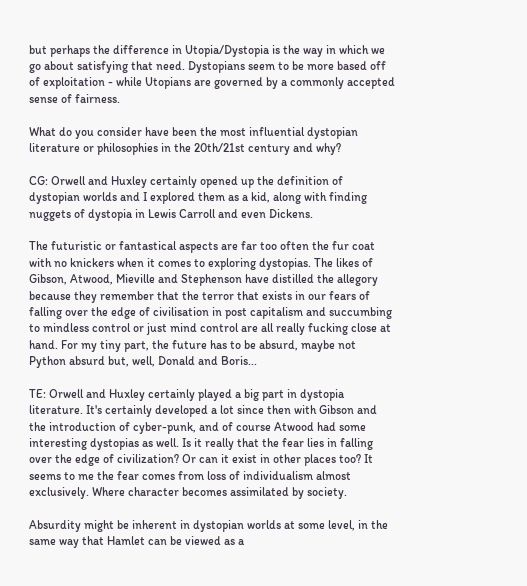but perhaps the difference in Utopia/Dystopia is the way in which we go about satisfying that need. Dystopians seem to be more based off of exploitation - while Utopians are governed by a commonly accepted sense of fairness.

What do you consider have been the most influential dystopian literature or philosophies in the 20th/21st century and why?

CG: Orwell and Huxley certainly opened up the definition of dystopian worlds and I explored them as a kid, along with finding nuggets of dystopia in Lewis Carroll and even Dickens.

The futuristic or fantastical aspects are far too often the fur coat with no knickers when it comes to exploring dystopias. The likes of Gibson, Atwood, Mieville and Stephenson have distilled the allegory because they remember that the terror that exists in our fears of falling over the edge of civilisation in post capitalism and succumbing to mindless control or just mind control are all really fucking close at hand. For my tiny part, the future has to be absurd, maybe not Python absurd but, well, Donald and Boris...

TE: Orwell and Huxley certainly played a big part in dystopia literature. It's certainly developed a lot since then with Gibson and the introduction of cyber-punk, and of course Atwood had some interesting dystopias as well. Is it really that the fear lies in falling over the edge of civilization? Or can it exist in other places too? It seems to me the fear comes from loss of individualism almost exclusively. Where character becomes assimilated by society.

Absurdity might be inherent in dystopian worlds at some level, in the same way that Hamlet can be viewed as a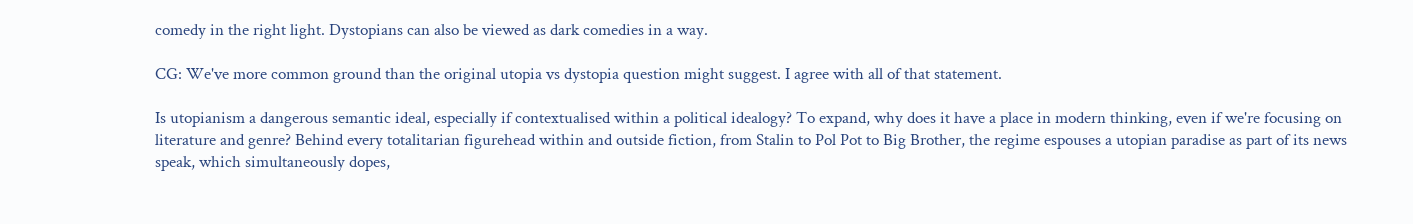comedy in the right light. Dystopians can also be viewed as dark comedies in a way.

CG: We've more common ground than the original utopia vs dystopia question might suggest. I agree with all of that statement.

Is utopianism a dangerous semantic ideal, especially if contextualised within a political idealogy? To expand, why does it have a place in modern thinking, even if we're focusing on literature and genre? Behind every totalitarian figurehead within and outside fiction, from Stalin to Pol Pot to Big Brother, the regime espouses a utopian paradise as part of its news speak, which simultaneously dopes,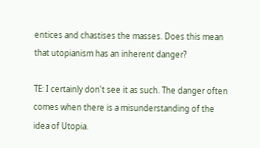entices and chastises the masses. Does this mean that utopianism has an inherent danger?

TE: I certainly don't see it as such. The danger often comes when there is a misunderstanding of the idea of Utopia.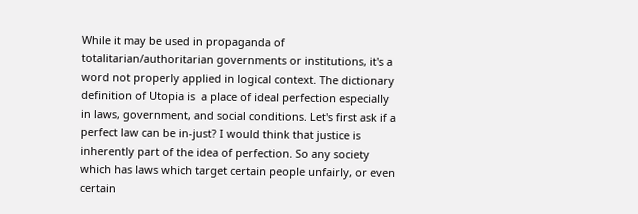While it may be used in propaganda of totalitarian/authoritarian governments or institutions, it's a word not properly applied in logical context. The dictionary definition of Utopia is  a place of ideal perfection especially in laws, government, and social conditions. Let's first ask if a perfect law can be in-just? I would think that justice is inherently part of the idea of perfection. So any society which has laws which target certain people unfairly, or even certain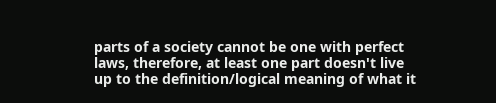parts of a society cannot be one with perfect laws, therefore, at least one part doesn't live up to the definition/logical meaning of what it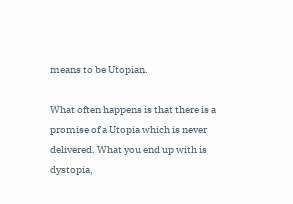means to be Utopian.

What often happens is that there is a promise of a Utopia which is never delivered. What you end up with is dystopia,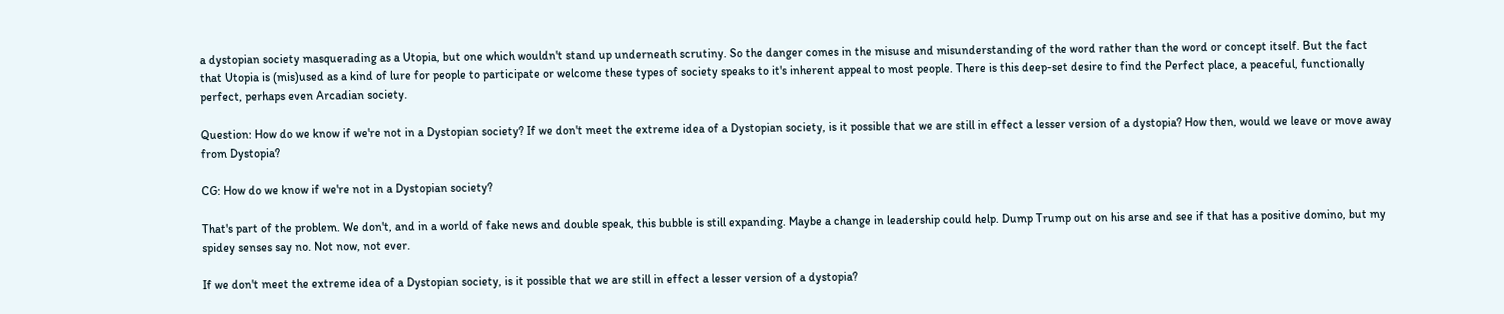a dystopian society masquerading as a Utopia, but one which wouldn't stand up underneath scrutiny. So the danger comes in the misuse and misunderstanding of the word rather than the word or concept itself. But the fact that Utopia is (mis)used as a kind of lure for people to participate or welcome these types of society speaks to it's inherent appeal to most people. There is this deep-set desire to find the Perfect place, a peaceful, functionally perfect, perhaps even Arcadian society.

Question: How do we know if we're not in a Dystopian society? If we don't meet the extreme idea of a Dystopian society, is it possible that we are still in effect a lesser version of a dystopia? How then, would we leave or move away from Dystopia?

CG: How do we know if we're not in a Dystopian society?

That's part of the problem. We don't, and in a world of fake news and double speak, this bubble is still expanding. Maybe a change in leadership could help. Dump Trump out on his arse and see if that has a positive domino, but my spidey senses say no. Not now, not ever.

If we don't meet the extreme idea of a Dystopian society, is it possible that we are still in effect a lesser version of a dystopia?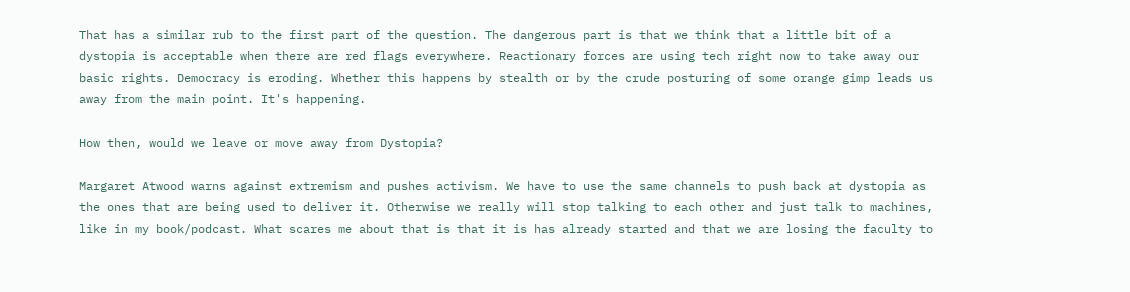That has a similar rub to the first part of the question. The dangerous part is that we think that a little bit of a dystopia is acceptable when there are red flags everywhere. Reactionary forces are using tech right now to take away our basic rights. Democracy is eroding. Whether this happens by stealth or by the crude posturing of some orange gimp leads us away from the main point. It's happening.

How then, would we leave or move away from Dystopia?

Margaret Atwood warns against extremism and pushes activism. We have to use the same channels to push back at dystopia as the ones that are being used to deliver it. Otherwise we really will stop talking to each other and just talk to machines, like in my book/podcast. What scares me about that is that it is has already started and that we are losing the faculty to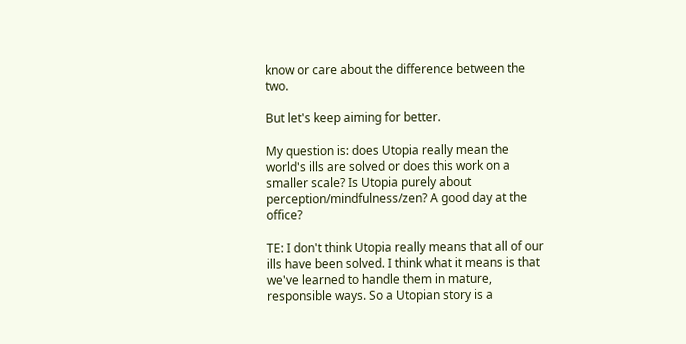know or care about the difference between the two.

But let's keep aiming for better.

My question is: does Utopia really mean the world's ills are solved or does this work on a smaller scale? Is Utopia purely about perception/mindfulness/zen? A good day at the office?

TE: I don't think Utopia really means that all of our ills have been solved. I think what it means is that we've learned to handle them in mature, responsible ways. So a Utopian story is a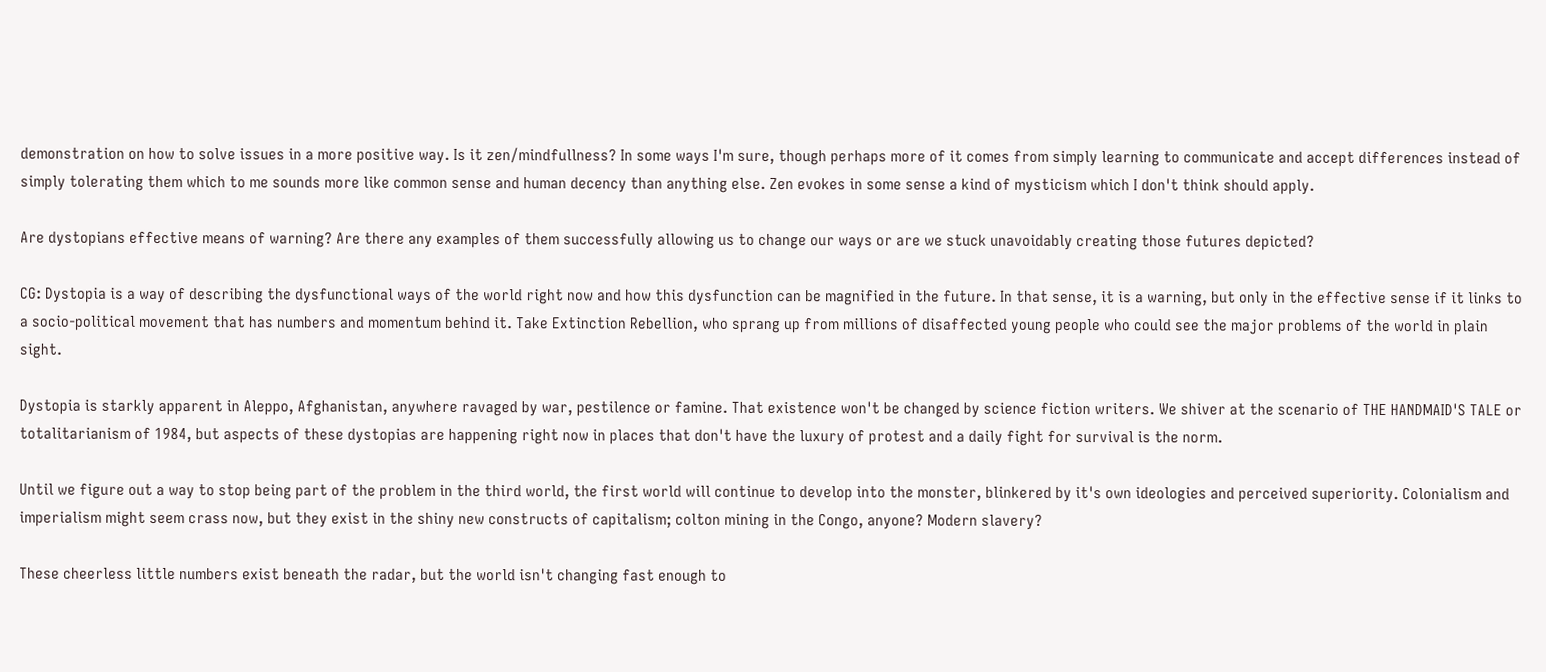demonstration on how to solve issues in a more positive way. Is it zen/mindfullness? In some ways I'm sure, though perhaps more of it comes from simply learning to communicate and accept differences instead of simply tolerating them which to me sounds more like common sense and human decency than anything else. Zen evokes in some sense a kind of mysticism which I don't think should apply.

Are dystopians effective means of warning? Are there any examples of them successfully allowing us to change our ways or are we stuck unavoidably creating those futures depicted?

CG: Dystopia is a way of describing the dysfunctional ways of the world right now and how this dysfunction can be magnified in the future. In that sense, it is a warning, but only in the effective sense if it links to a socio-political movement that has numbers and momentum behind it. Take Extinction Rebellion, who sprang up from millions of disaffected young people who could see the major problems of the world in plain sight.

Dystopia is starkly apparent in Aleppo, Afghanistan, anywhere ravaged by war, pestilence or famine. That existence won't be changed by science fiction writers. We shiver at the scenario of THE HANDMAID'S TALE or totalitarianism of 1984, but aspects of these dystopias are happening right now in places that don't have the luxury of protest and a daily fight for survival is the norm.

Until we figure out a way to stop being part of the problem in the third world, the first world will continue to develop into the monster, blinkered by it's own ideologies and perceived superiority. Colonialism and imperialism might seem crass now, but they exist in the shiny new constructs of capitalism; colton mining in the Congo, anyone? Modern slavery?

These cheerless little numbers exist beneath the radar, but the world isn't changing fast enough to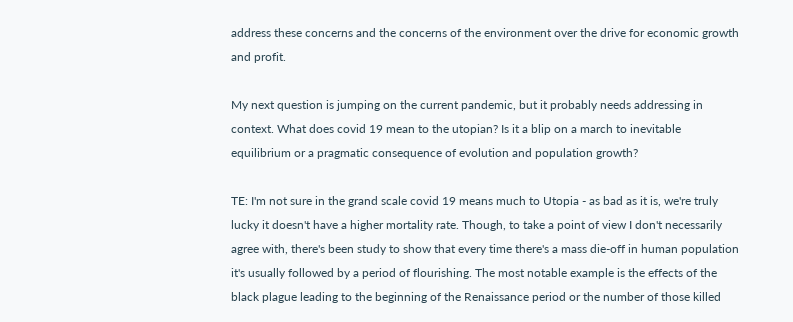address these concerns and the concerns of the environment over the drive for economic growth and profit.

My next question is jumping on the current pandemic, but it probably needs addressing in context. What does covid 19 mean to the utopian? Is it a blip on a march to inevitable equilibrium or a pragmatic consequence of evolution and population growth?

TE: I'm not sure in the grand scale covid 19 means much to Utopia - as bad as it is, we're truly lucky it doesn't have a higher mortality rate. Though, to take a point of view I don't necessarily agree with, there's been study to show that every time there's a mass die-off in human population it's usually followed by a period of flourishing. The most notable example is the effects of the black plague leading to the beginning of the Renaissance period or the number of those killed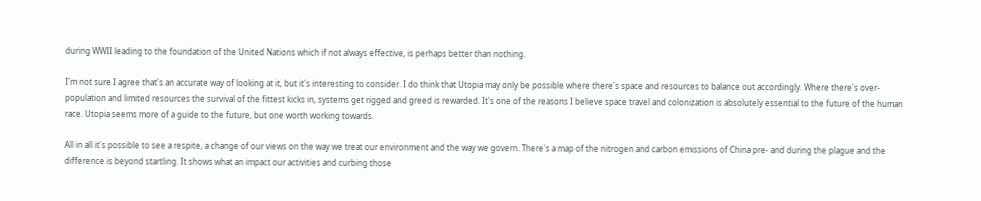during WWII leading to the foundation of the United Nations which if not always effective, is perhaps better than nothing.

I'm not sure I agree that's an accurate way of looking at it, but it's interesting to consider. I do think that Utopia may only be possible where there's space and resources to balance out accordingly. Where there's over-population and limited resources the survival of the fittest kicks in, systems get rigged and greed is rewarded. It's one of the reasons I believe space travel and colonization is absolutely essential to the future of the human race. Utopia seems more of a guide to the future, but one worth working towards.

All in all it's possible to see a respite, a change of our views on the way we treat our environment and the way we govern. There's a map of the nitrogen and carbon emissions of China pre- and during the plague and the difference is beyond startling. It shows what an impact our activities and curbing those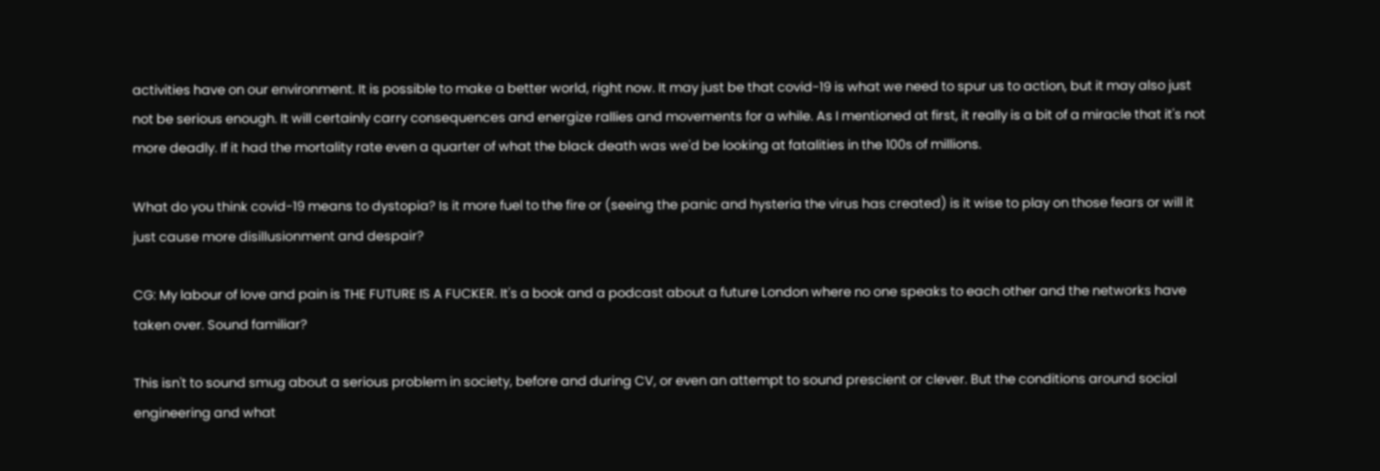activities have on our environment. It is possible to make a better world, right now. It may just be that covid-19 is what we need to spur us to action, but it may also just not be serious enough. It will certainly carry consequences and energize rallies and movements for a while. As I mentioned at first, it really is a bit of a miracle that it's not more deadly. If it had the mortality rate even a quarter of what the black death was we'd be looking at fatalities in the 100s of millions.

What do you think covid-19 means to dystopia? Is it more fuel to the fire or (seeing the panic and hysteria the virus has created) is it wise to play on those fears or will it just cause more disillusionment and despair?

CG: My labour of love and pain is THE FUTURE IS A FUCKER. It's a book and a podcast about a future London where no one speaks to each other and the networks have taken over. Sound familiar?

This isn't to sound smug about a serious problem in society, before and during CV, or even an attempt to sound prescient or clever. But the conditions around social engineering and what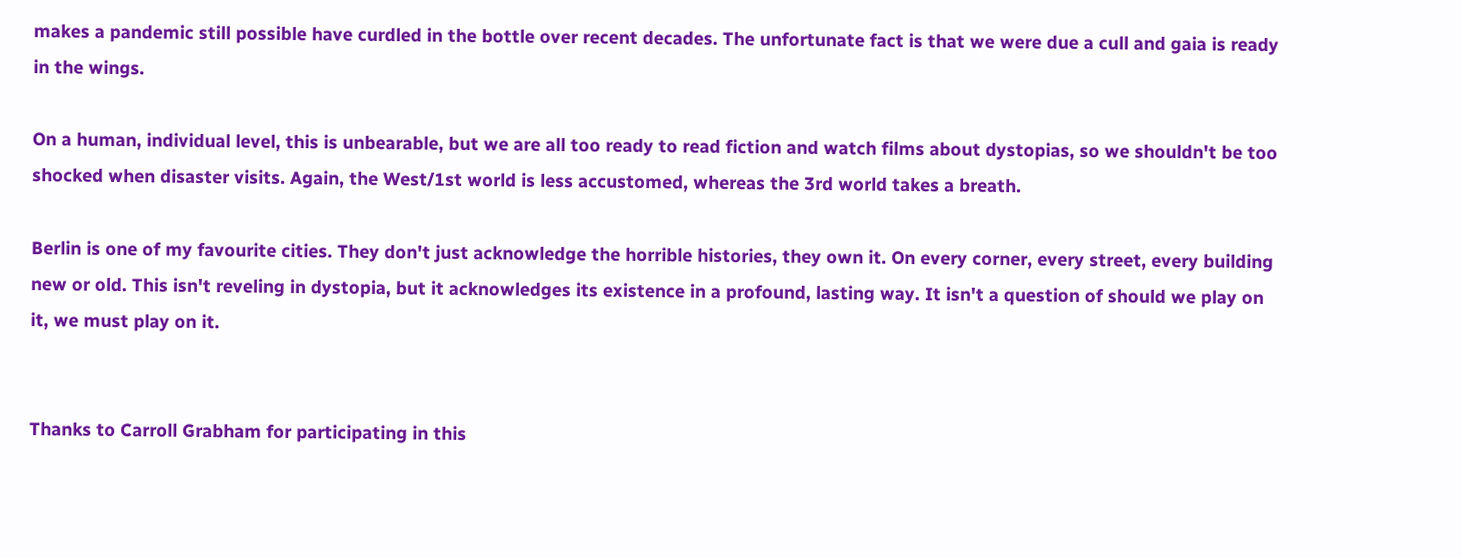makes a pandemic still possible have curdled in the bottle over recent decades. The unfortunate fact is that we were due a cull and gaia is ready in the wings.

On a human, individual level, this is unbearable, but we are all too ready to read fiction and watch films about dystopias, so we shouldn't be too shocked when disaster visits. Again, the West/1st world is less accustomed, whereas the 3rd world takes a breath.

Berlin is one of my favourite cities. They don't just acknowledge the horrible histories, they own it. On every corner, every street, every building new or old. This isn't reveling in dystopia, but it acknowledges its existence in a profound, lasting way. It isn't a question of should we play on it, we must play on it.


Thanks to Carroll Grabham for participating in this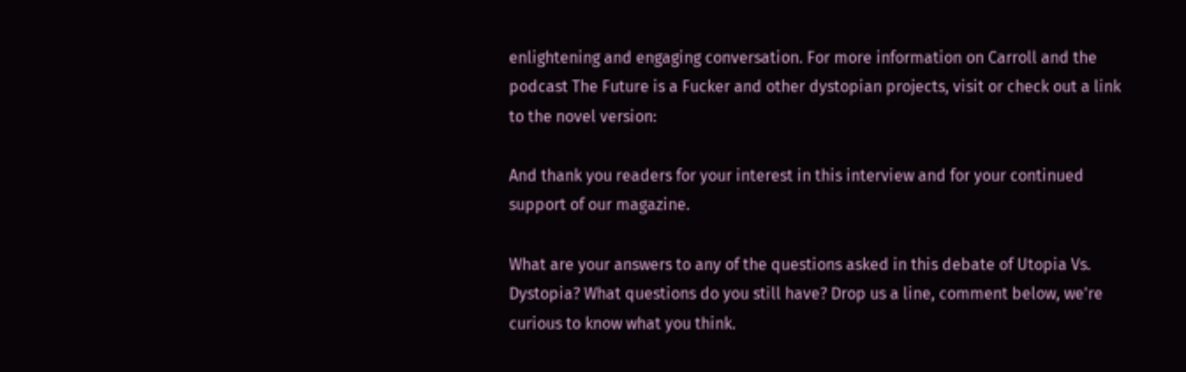enlightening and engaging conversation. For more information on Carroll and the podcast The Future is a Fucker and other dystopian projects, visit or check out a link to the novel version:

And thank you readers for your interest in this interview and for your continued support of our magazine.

What are your answers to any of the questions asked in this debate of Utopia Vs. Dystopia? What questions do you still have? Drop us a line, comment below, we're curious to know what you think.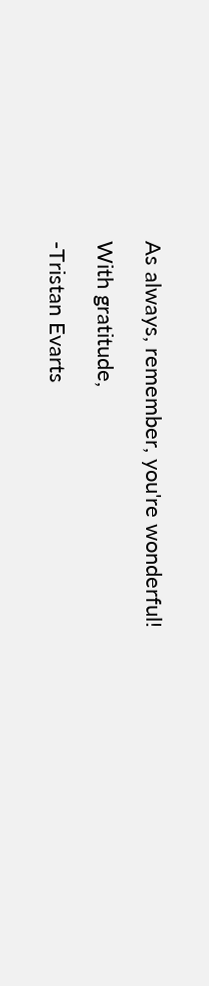As always, remember, you're wonderful!

With gratitude,

-Tristan Evarts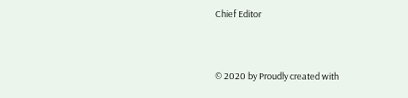Chief Editor


© 2020 by Proudly created with